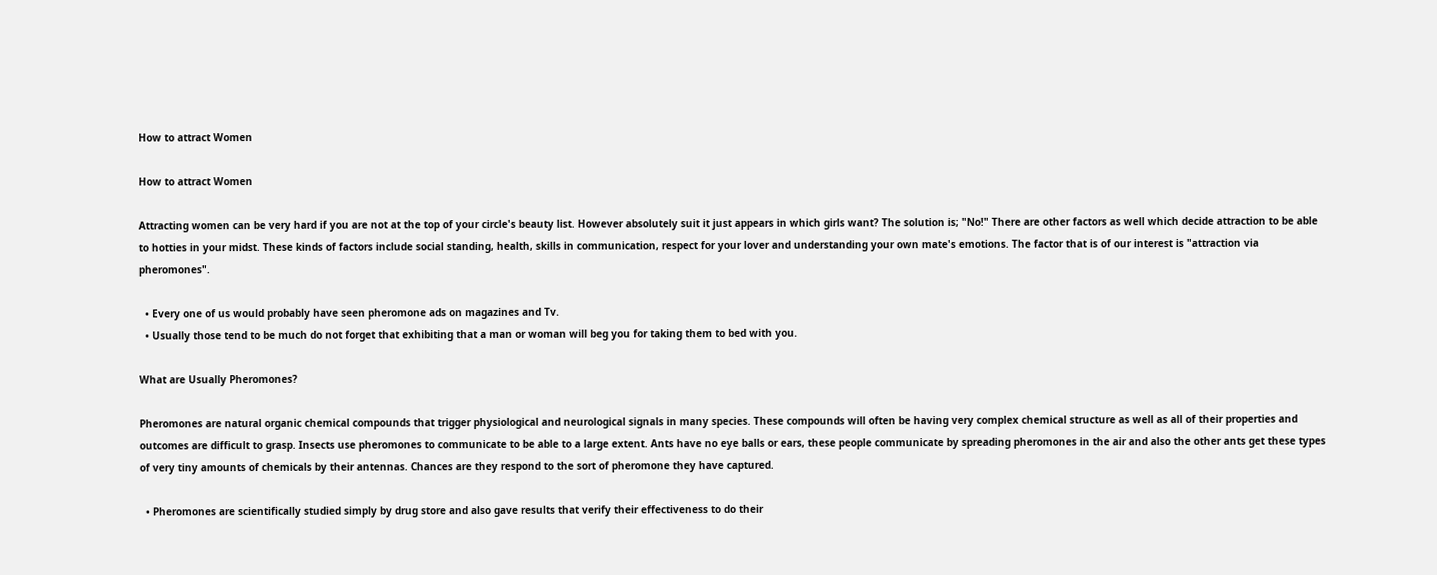How to attract Women

How to attract Women

Attracting women can be very hard if you are not at the top of your circle's beauty list. However absolutely suit it just appears in which girls want? The solution is; "No!" There are other factors as well which decide attraction to be able to hotties in your midst. These kinds of factors include social standing, health, skills in communication, respect for your lover and understanding your own mate's emotions. The factor that is of our interest is "attraction via pheromones".

  • Every one of us would probably have seen pheromone ads on magazines and Tv.
  • Usually those tend to be much do not forget that exhibiting that a man or woman will beg you for taking them to bed with you.

What are Usually Pheromones?

Pheromones are natural organic chemical compounds that trigger physiological and neurological signals in many species. These compounds will often be having very complex chemical structure as well as all of their properties and outcomes are difficult to grasp. Insects use pheromones to communicate to be able to a large extent. Ants have no eye balls or ears, these people communicate by spreading pheromones in the air and also the other ants get these types of very tiny amounts of chemicals by their antennas. Chances are they respond to the sort of pheromone they have captured.

  • Pheromones are scientifically studied simply by drug store and also gave results that verify their effectiveness to do their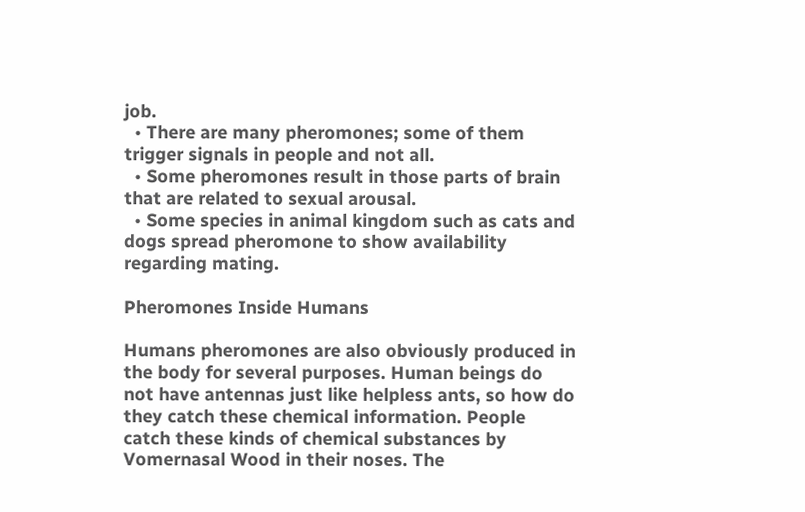job.
  • There are many pheromones; some of them trigger signals in people and not all.
  • Some pheromones result in those parts of brain that are related to sexual arousal.
  • Some species in animal kingdom such as cats and dogs spread pheromone to show availability regarding mating.

Pheromones Inside Humans

Humans pheromones are also obviously produced in the body for several purposes. Human beings do not have antennas just like helpless ants, so how do they catch these chemical information. People catch these kinds of chemical substances by Vomernasal Wood in their noses. The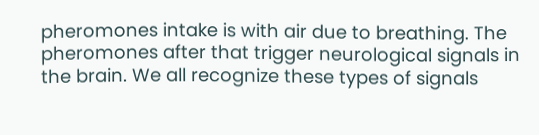pheromones intake is with air due to breathing. The pheromones after that trigger neurological signals in the brain. We all recognize these types of signals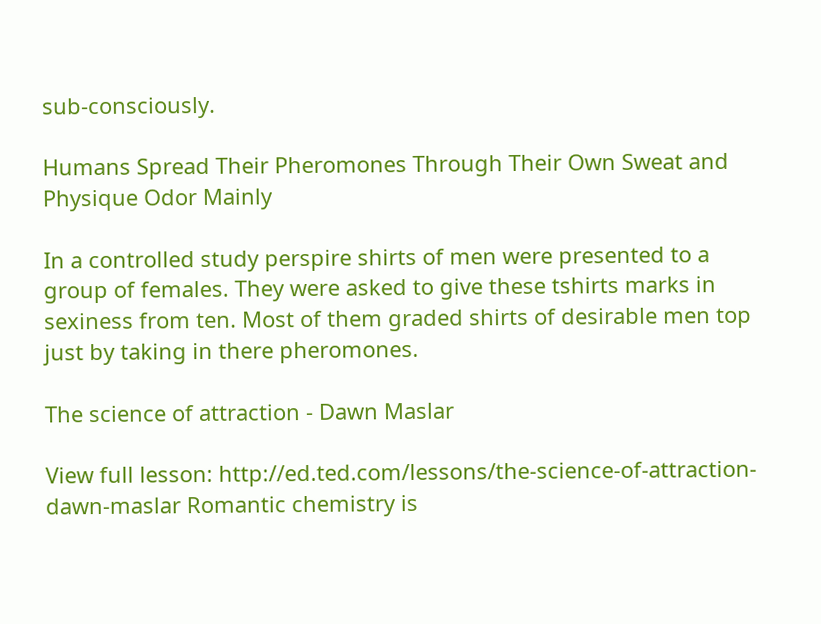sub-consciously.

Humans Spread Their Pheromones Through Their Own Sweat and Physique Odor Mainly

In a controlled study perspire shirts of men were presented to a group of females. They were asked to give these tshirts marks in sexiness from ten. Most of them graded shirts of desirable men top just by taking in there pheromones.

The science of attraction - Dawn Maslar

View full lesson: http://ed.ted.com/lessons/the-science-of-attraction-dawn-maslar Romantic chemistry is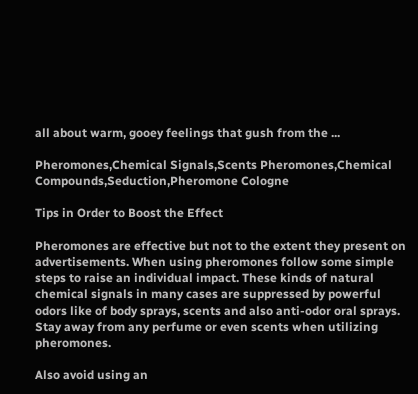all about warm, gooey feelings that gush from the ...

Pheromones,Chemical Signals,Scents Pheromones,Chemical Compounds,Seduction,Pheromone Cologne

Tips in Order to Boost the Effect

Pheromones are effective but not to the extent they present on advertisements. When using pheromones follow some simple steps to raise an individual impact. These kinds of natural chemical signals in many cases are suppressed by powerful odors like of body sprays, scents and also anti-odor oral sprays. Stay away from any perfume or even scents when utilizing pheromones.

Also avoid using an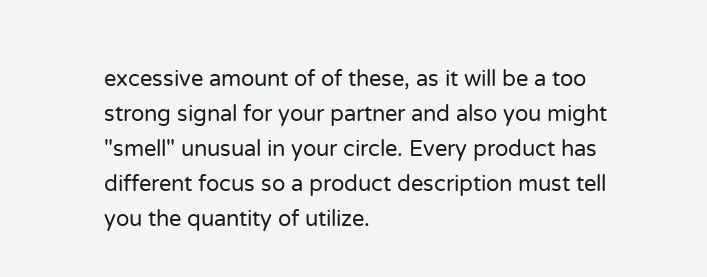excessive amount of of these, as it will be a too strong signal for your partner and also you might "smell" unusual in your circle. Every product has different focus so a product description must tell you the quantity of utilize.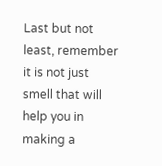Last but not least, remember it is not just smell that will help you in making a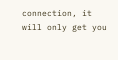connection, it will only get you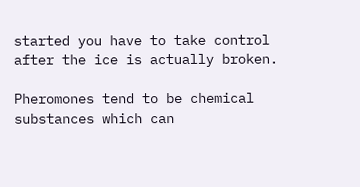started you have to take control after the ice is actually broken.

Pheromones tend to be chemical substances which can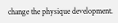change the physique development.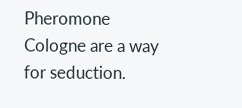Pheromone Cologne are a way for seduction.